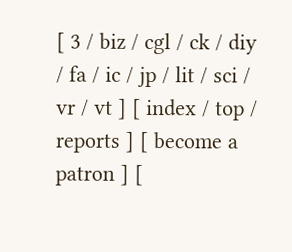[ 3 / biz / cgl / ck / diy / fa / ic / jp / lit / sci / vr / vt ] [ index / top / reports ] [ become a patron ] [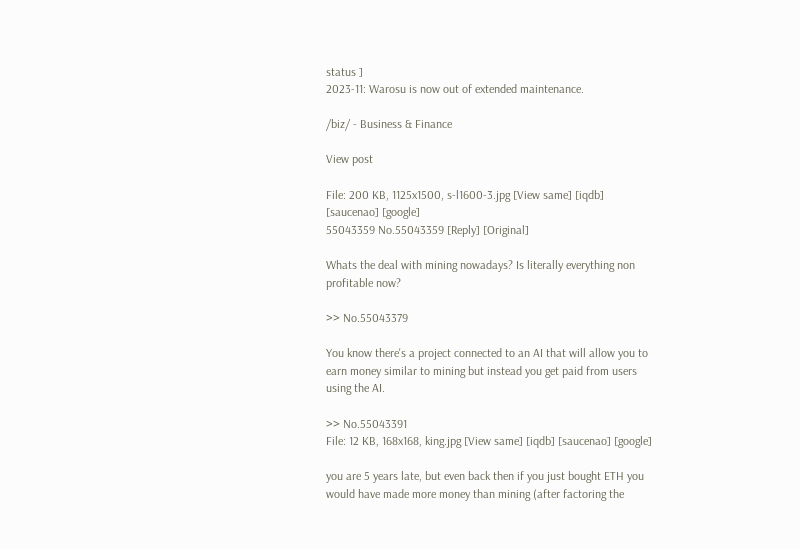status ]
2023-11: Warosu is now out of extended maintenance.

/biz/ - Business & Finance

View post

File: 200 KB, 1125x1500, s-l1600-3.jpg [View same] [iqdb] [saucenao] [google]
55043359 No.55043359 [Reply] [Original]

Whats the deal with mining nowadays? Is literally everything non profitable now?

>> No.55043379

You know there's a project connected to an AI that will allow you to earn money similar to mining but instead you get paid from users using the AI.

>> No.55043391
File: 12 KB, 168x168, king.jpg [View same] [iqdb] [saucenao] [google]

you are 5 years late, but even back then if you just bought ETH you would have made more money than mining (after factoring the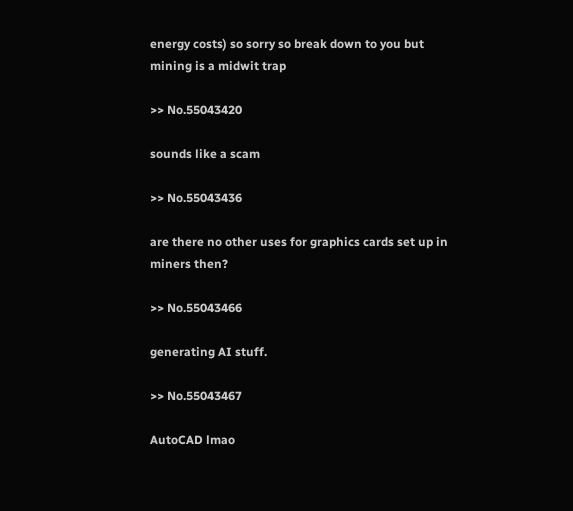energy costs) so sorry so break down to you but mining is a midwit trap

>> No.55043420

sounds like a scam

>> No.55043436

are there no other uses for graphics cards set up in miners then?

>> No.55043466

generating AI stuff.

>> No.55043467

AutoCAD lmao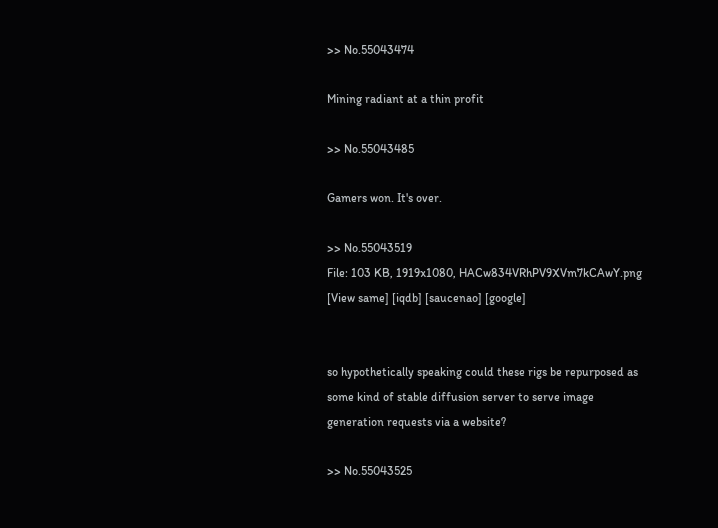>> No.55043474

Mining radiant at a thin profit

>> No.55043485

Gamers won. It's over.

>> No.55043519
File: 103 KB, 1919x1080, HACw834VRhPV9XVm7kCAwY.png [View same] [iqdb] [saucenao] [google]


so hypothetically speaking could these rigs be repurposed as some kind of stable diffusion server to serve image generation requests via a website?

>> No.55043525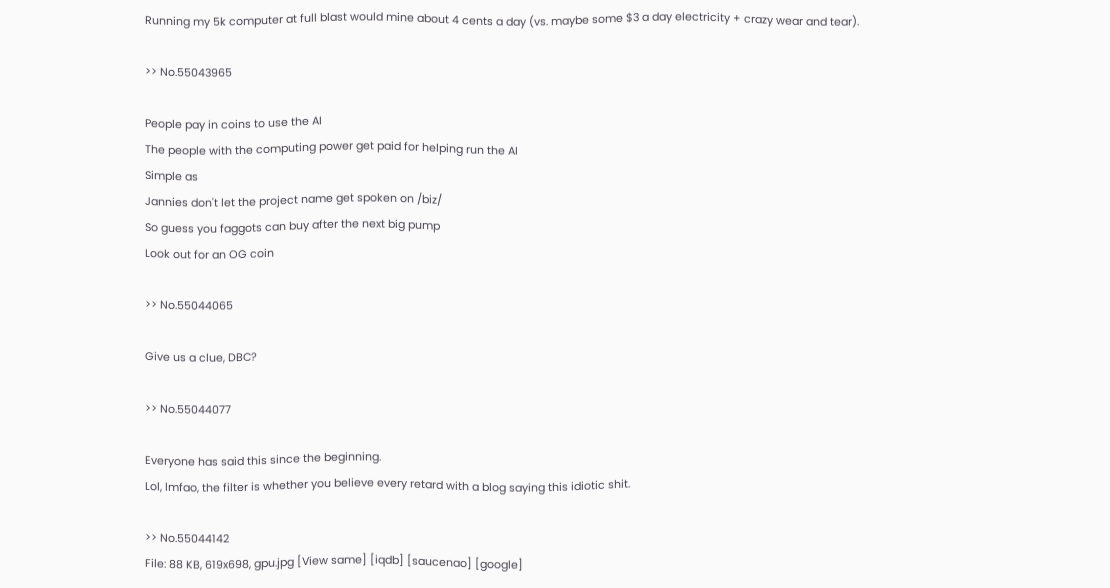Running my 5k computer at full blast would mine about 4 cents a day (vs. maybe some $3 a day electricity + crazy wear and tear).

>> No.55043965

People pay in coins to use the AI
The people with the computing power get paid for helping run the AI
Simple as
Jannies don't let the project name get spoken on /biz/
So guess you faggots can buy after the next big pump
Look out for an OG coin

>> No.55044065

Give us a clue, DBC?

>> No.55044077

Everyone has said this since the beginning.
Lol, lmfao, the filter is whether you believe every retard with a blog saying this idiotic shit.

>> No.55044142
File: 88 KB, 619x698, gpu.jpg [View same] [iqdb] [saucenao] [google]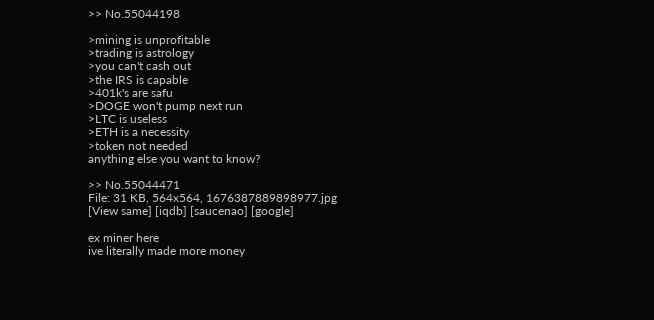>> No.55044198

>mining is unprofitable
>trading is astrology
>you can't cash out
>the IRS is capable
>401k's are safu
>DOGE won't pump next run
>LTC is useless
>ETH is a necessity
>token not needed
anything else you want to know?

>> No.55044471
File: 31 KB, 564x564, 1676387889898977.jpg [View same] [iqdb] [saucenao] [google]

ex miner here
ive literally made more money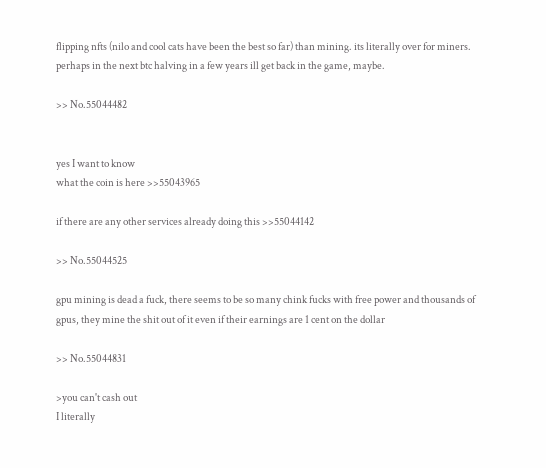flipping nfts (nilo and cool cats have been the best so far) than mining. its literally over for miners. perhaps in the next btc halving in a few years ill get back in the game, maybe.

>> No.55044482


yes I want to know
what the coin is here >>55043965

if there are any other services already doing this >>55044142

>> No.55044525

gpu mining is dead a fuck, there seems to be so many chink fucks with free power and thousands of gpus, they mine the shit out of it even if their earnings are 1 cent on the dollar

>> No.55044831

>you can't cash out
I literally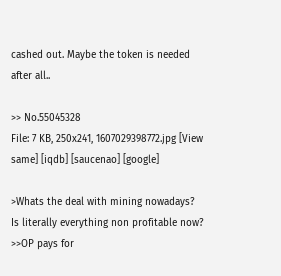cashed out. Maybe the token is needed after all..

>> No.55045328
File: 7 KB, 250x241, 1607029398772.jpg [View same] [iqdb] [saucenao] [google]

>Whats the deal with mining nowadays? Is literally everything non profitable now?
>>OP pays for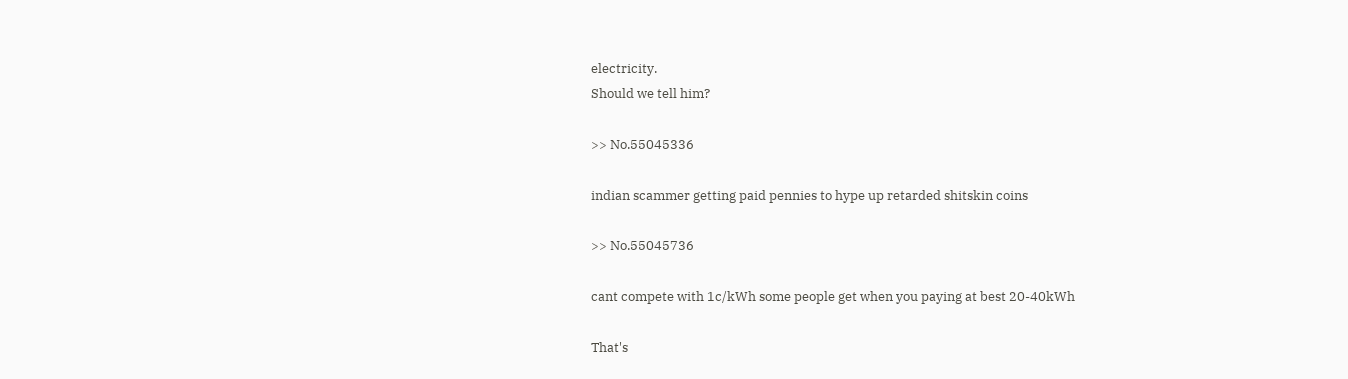electricity.
Should we tell him?

>> No.55045336

indian scammer getting paid pennies to hype up retarded shitskin coins

>> No.55045736

cant compete with 1c/kWh some people get when you paying at best 20-40kWh

That's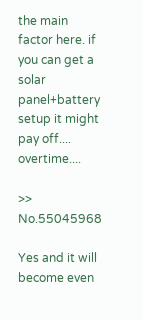the main factor here. if you can get a solar panel+battery setup it might pay off.... overtime....

>> No.55045968

Yes and it will become even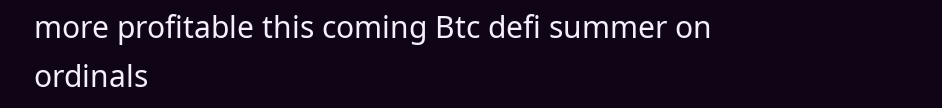more profitable this coming Btc defi summer on ordinals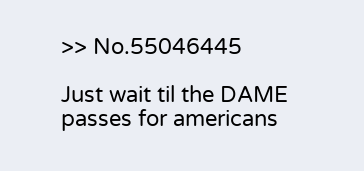>> No.55046445

Just wait til the DAME passes for americans